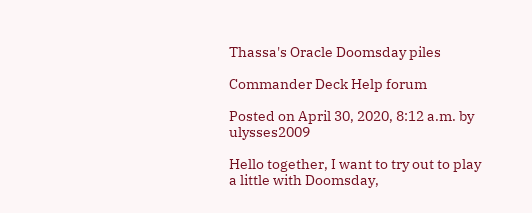Thassa's Oracle Doomsday piles

Commander Deck Help forum

Posted on April 30, 2020, 8:12 a.m. by ulysses2009

Hello together, I want to try out to play a little with Doomsday,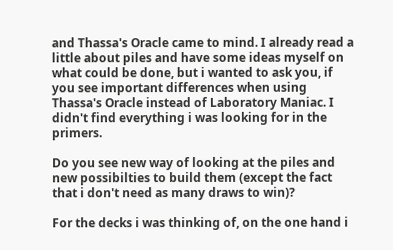and Thassa's Oracle came to mind. I already read a little about piles and have some ideas myself on what could be done, but i wanted to ask you, if you see important differences when using Thassa's Oracle instead of Laboratory Maniac. I didn't find everything i was looking for in the primers.

Do you see new way of looking at the piles and new possibilties to build them (except the fact that i don't need as many draws to win)?

For the decks i was thinking of, on the one hand i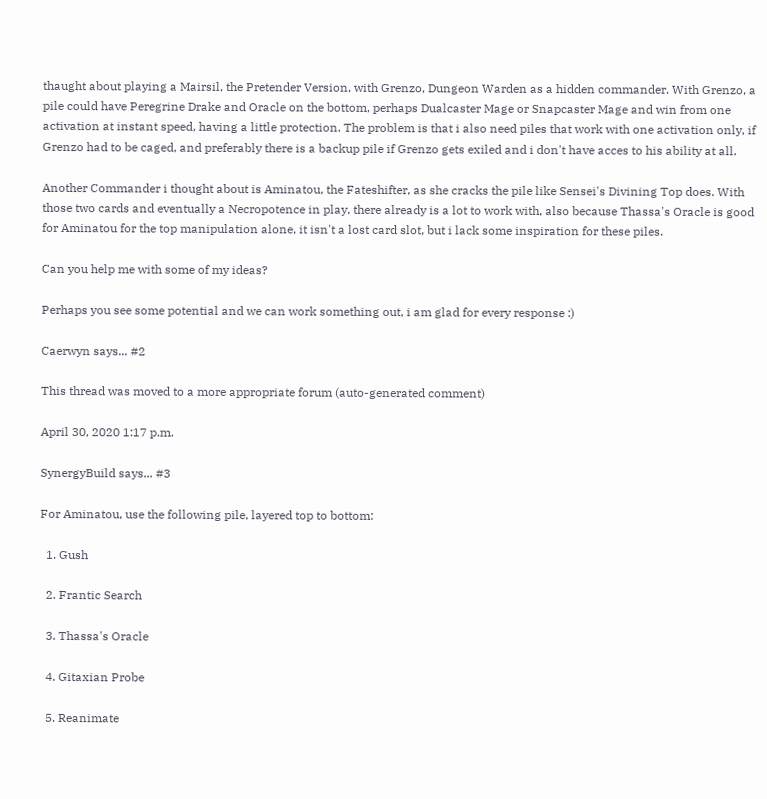thaught about playing a Mairsil, the Pretender Version, with Grenzo, Dungeon Warden as a hidden commander. With Grenzo, a pile could have Peregrine Drake and Oracle on the bottom, perhaps Dualcaster Mage or Snapcaster Mage and win from one activation at instant speed, having a little protection. The problem is that i also need piles that work with one activation only, if Grenzo had to be caged, and preferably there is a backup pile if Grenzo gets exiled and i don't have acces to his ability at all.

Another Commander i thought about is Aminatou, the Fateshifter, as she cracks the pile like Sensei's Divining Top does. With those two cards and eventually a Necropotence in play, there already is a lot to work with, also because Thassa's Oracle is good for Aminatou for the top manipulation alone, it isn't a lost card slot, but i lack some inspiration for these piles.

Can you help me with some of my ideas?

Perhaps you see some potential and we can work something out, i am glad for every response :)

Caerwyn says... #2

This thread was moved to a more appropriate forum (auto-generated comment)

April 30, 2020 1:17 p.m.

SynergyBuild says... #3

For Aminatou, use the following pile, layered top to bottom:

  1. Gush

  2. Frantic Search

  3. Thassa's Oracle

  4. Gitaxian Probe

  5. Reanimate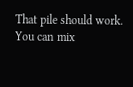That pile should work. You can mix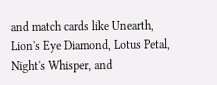and match cards like Unearth, Lion's Eye Diamond, Lotus Petal, Night's Whisper, and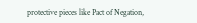protective pieces like Pact of Negation,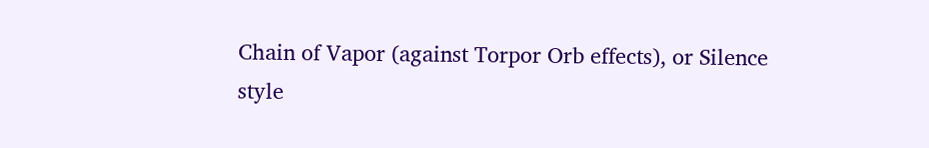Chain of Vapor (against Torpor Orb effects), or Silence style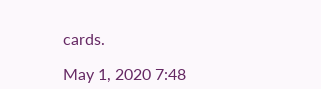cards.

May 1, 2020 7:48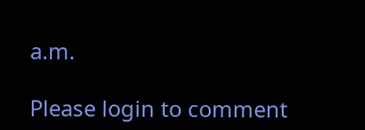a.m.

Please login to comment